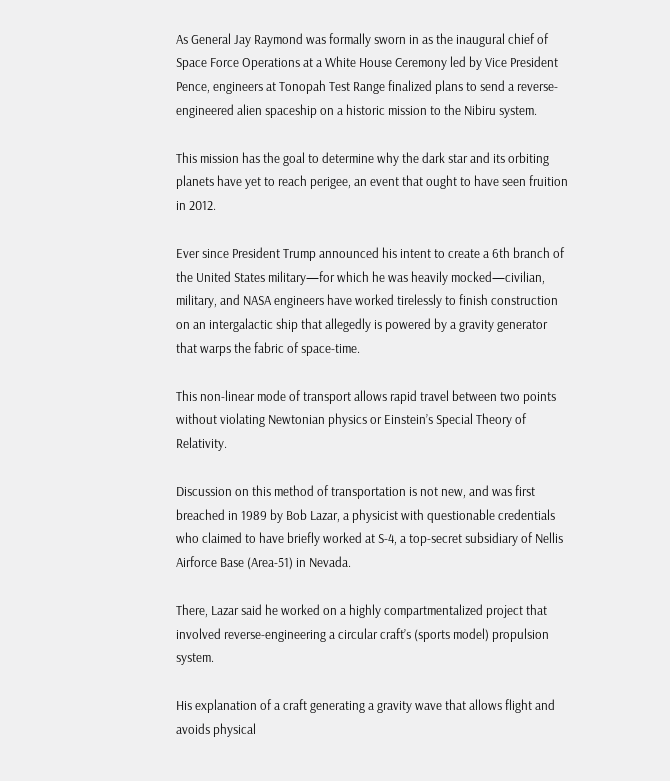As General Jay Raymond was formally sworn in as the inaugural chief of Space Force Operations at a White House Ceremony led by Vice President Pence, engineers at Tonopah Test Range finalized plans to send a reverse-engineered alien spaceship on a historic mission to the Nibiru system.

This mission has the goal to determine why the dark star and its orbiting planets have yet to reach perigee, an event that ought to have seen fruition in 2012.

Ever since President Trump announced his intent to create a 6th branch of the United States military—for which he was heavily mocked—civilian, military, and NASA engineers have worked tirelessly to finish construction on an intergalactic ship that allegedly is powered by a gravity generator that warps the fabric of space-time.

This non-linear mode of transport allows rapid travel between two points without violating Newtonian physics or Einstein’s Special Theory of Relativity.

Discussion on this method of transportation is not new, and was first breached in 1989 by Bob Lazar, a physicist with questionable credentials who claimed to have briefly worked at S-4, a top-secret subsidiary of Nellis Airforce Base (Area-51) in Nevada.

There, Lazar said he worked on a highly compartmentalized project that involved reverse-engineering a circular craft’s (sports model) propulsion system.

His explanation of a craft generating a gravity wave that allows flight and avoids physical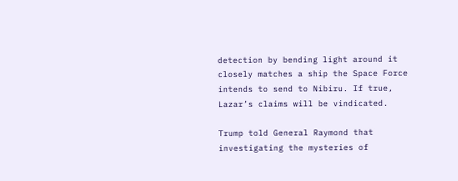detection by bending light around it closely matches a ship the Space Force intends to send to Nibiru. If true, Lazar’s claims will be vindicated.

Trump told General Raymond that investigating the mysteries of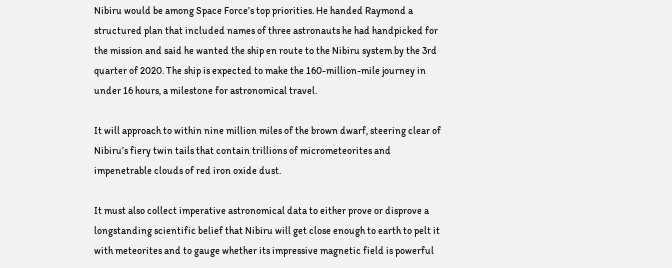Nibiru would be among Space Force’s top priorities. He handed Raymond a structured plan that included names of three astronauts he had handpicked for the mission and said he wanted the ship en route to the Nibiru system by the 3rd quarter of 2020. The ship is expected to make the 160-million-mile journey in under 16 hours, a milestone for astronomical travel.

It will approach to within nine million miles of the brown dwarf, steering clear of Nibiru’s fiery twin tails that contain trillions of micrometeorites and impenetrable clouds of red iron oxide dust.

It must also collect imperative astronomical data to either prove or disprove a longstanding scientific belief that Nibiru will get close enough to earth to pelt it with meteorites and to gauge whether its impressive magnetic field is powerful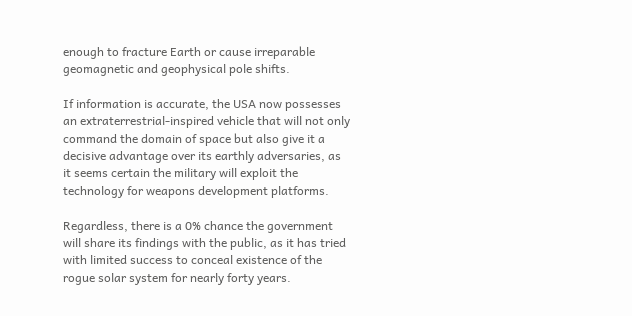enough to fracture Earth or cause irreparable geomagnetic and geophysical pole shifts.

If information is accurate, the USA now possesses an extraterrestrial-inspired vehicle that will not only command the domain of space but also give it a decisive advantage over its earthly adversaries, as it seems certain the military will exploit the technology for weapons development platforms.

Regardless, there is a 0% chance the government will share its findings with the public, as it has tried with limited success to conceal existence of the rogue solar system for nearly forty years.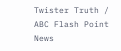Twister Truth / ABC Flash Point News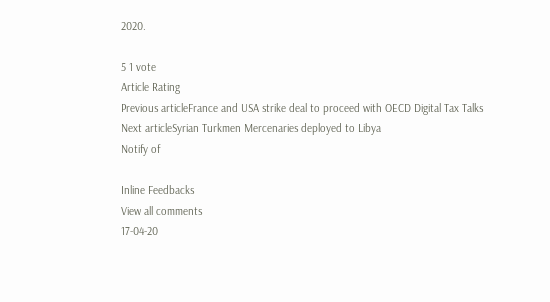2020.

5 1 vote
Article Rating
Previous articleFrance and USA strike deal to proceed with OECD Digital Tax Talks
Next articleSyrian Turkmen Mercenaries deployed to Libya
Notify of

Inline Feedbacks
View all comments
17-04-20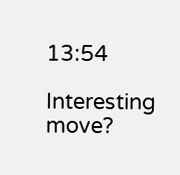13:54

Interesting move?